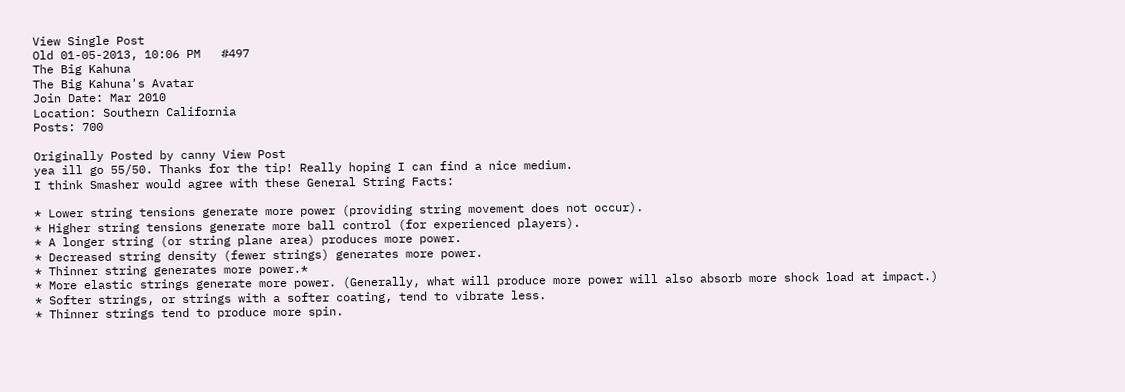View Single Post
Old 01-05-2013, 10:06 PM   #497
The Big Kahuna
The Big Kahuna's Avatar
Join Date: Mar 2010
Location: Southern California
Posts: 700

Originally Posted by canny View Post
yea ill go 55/50. Thanks for the tip! Really hoping I can find a nice medium.
I think Smasher would agree with these General String Facts:

* Lower string tensions generate more power (providing string movement does not occur).
* Higher string tensions generate more ball control (for experienced players).
* A longer string (or string plane area) produces more power.
* Decreased string density (fewer strings) generates more power.
* Thinner string generates more power.*
* More elastic strings generate more power. (Generally, what will produce more power will also absorb more shock load at impact.)
* Softer strings, or strings with a softer coating, tend to vibrate less.
* Thinner strings tend to produce more spin.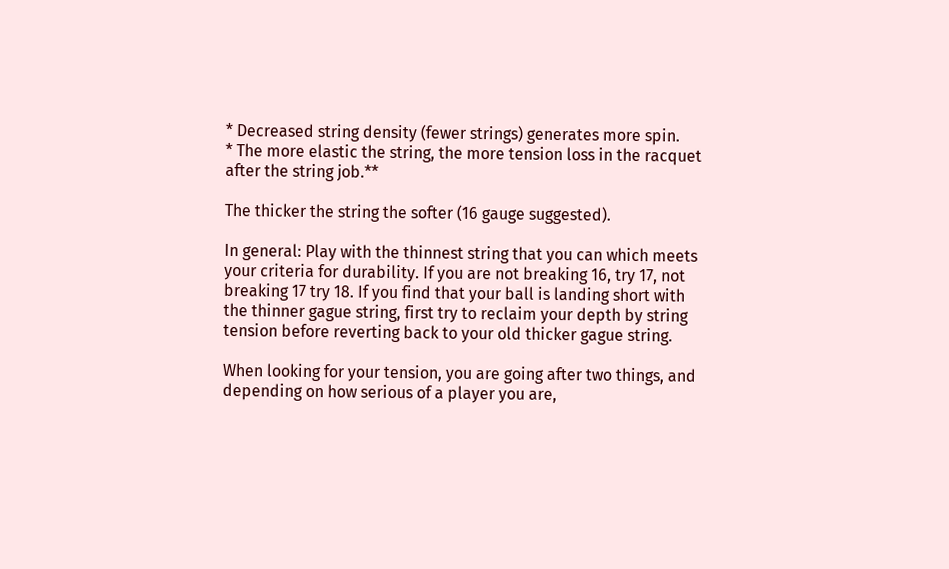* Decreased string density (fewer strings) generates more spin.
* The more elastic the string, the more tension loss in the racquet after the string job.**

The thicker the string the softer (16 gauge suggested).

In general: Play with the thinnest string that you can which meets your criteria for durability. If you are not breaking 16, try 17, not breaking 17 try 18. If you find that your ball is landing short with the thinner gague string, first try to reclaim your depth by string tension before reverting back to your old thicker gague string.

When looking for your tension, you are going after two things, and depending on how serious of a player you are,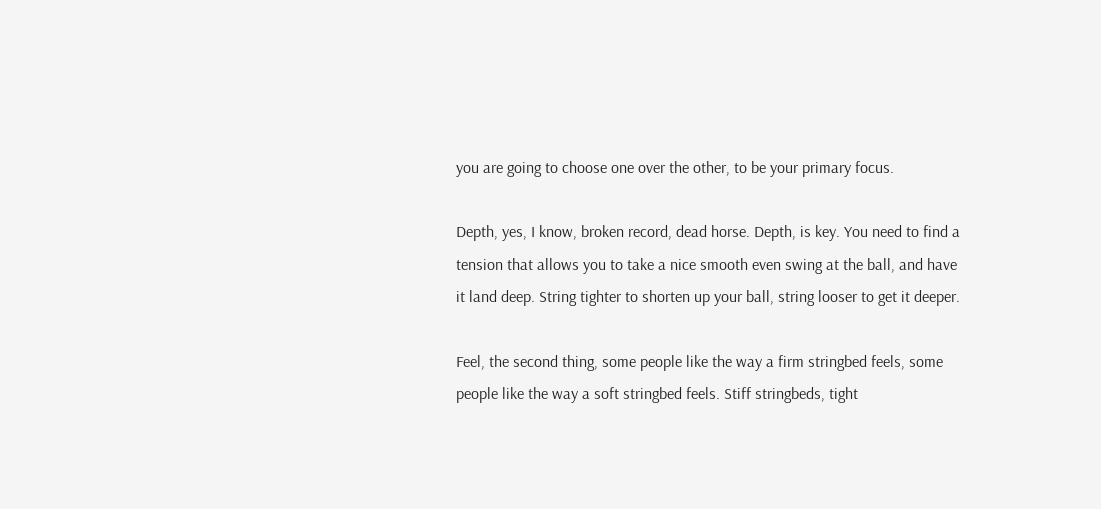you are going to choose one over the other, to be your primary focus.

Depth, yes, I know, broken record, dead horse. Depth, is key. You need to find a tension that allows you to take a nice smooth even swing at the ball, and have it land deep. String tighter to shorten up your ball, string looser to get it deeper.

Feel, the second thing, some people like the way a firm stringbed feels, some people like the way a soft stringbed feels. Stiff stringbeds, tight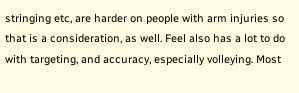stringing etc, are harder on people with arm injuries so that is a consideration, as well. Feel also has a lot to do with targeting, and accuracy, especially volleying. Most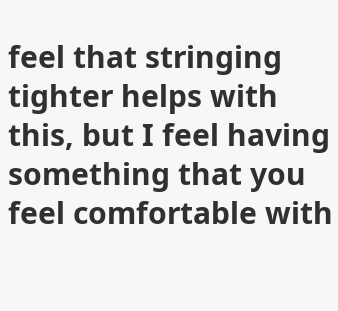feel that stringing tighter helps with this, but I feel having something that you feel comfortable with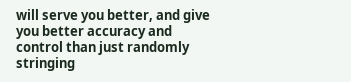will serve you better, and give you better accuracy and control than just randomly stringing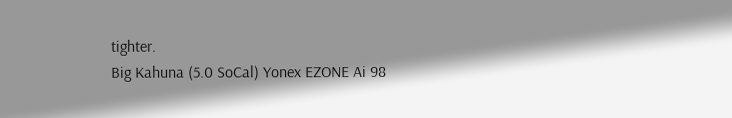tighter.
Big Kahuna (5.0 SoCal) Yonex EZONE Ai 98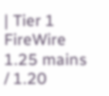| Tier 1 FireWire 1.25 mains / 1.20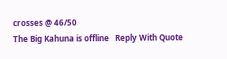crosses @ 46/50
The Big Kahuna is offline   Reply With Quote